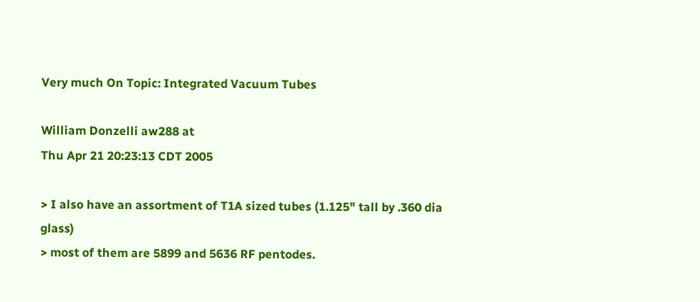Very much On Topic: Integrated Vacuum Tubes

William Donzelli aw288 at
Thu Apr 21 20:23:13 CDT 2005

> I also have an assortment of T1A sized tubes (1.125" tall by .360 dia glass)
> most of them are 5899 and 5636 RF pentodes.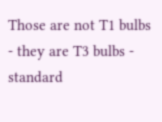Those are not T1 bulbs - they are T3 bulbs - standard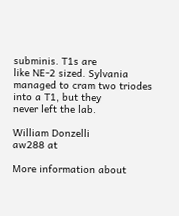subminis. T1s are
like NE-2 sized. Sylvania managed to cram two triodes into a T1, but they
never left the lab.

William Donzelli
aw288 at

More information about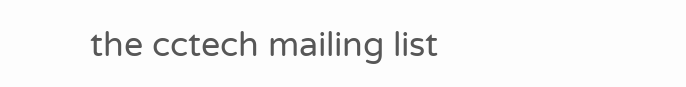the cctech mailing list